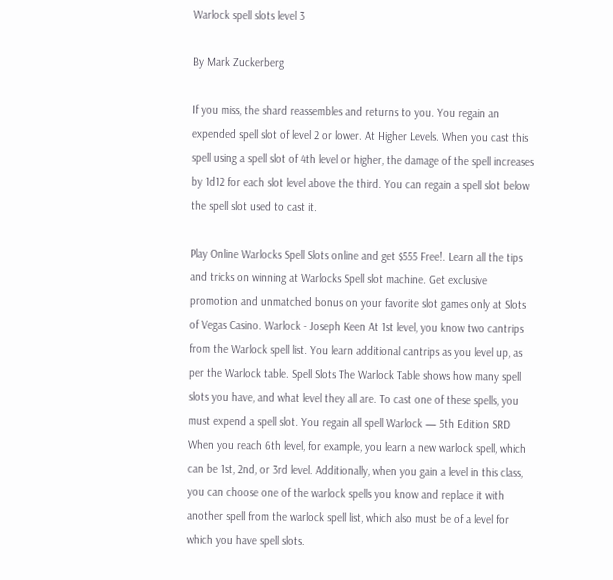Warlock spell slots level 3

By Mark Zuckerberg

If you miss, the shard reassembles and returns to you. You regain an expended spell slot of level 2 or lower. At Higher Levels. When you cast this spell using a spell slot of 4th level or higher, the damage of the spell increases by 1d12 for each slot level above the third. You can regain a spell slot below the spell slot used to cast it.

Play Online Warlocks Spell Slots online and get $555 Free!. Learn all the tips and tricks on winning at Warlocks Spell slot machine. Get exclusive promotion and unmatched bonus on your favorite slot games only at Slots of Vegas Casino. Warlock - Joseph Keen At 1st level, you know two cantrips from the Warlock spell list. You learn additional cantrips as you level up, as per the Warlock table. Spell Slots The Warlock Table shows how many spell slots you have, and what level they all are. To cast one of these spells, you must expend a spell slot. You regain all spell Warlock — 5th Edition SRD When you reach 6th level, for example, you learn a new warlock spell, which can be 1st, 2nd, or 3rd level. Additionally, when you gain a level in this class, you can choose one of the warlock spells you know and replace it with another spell from the warlock spell list, which also must be of a level for which you have spell slots.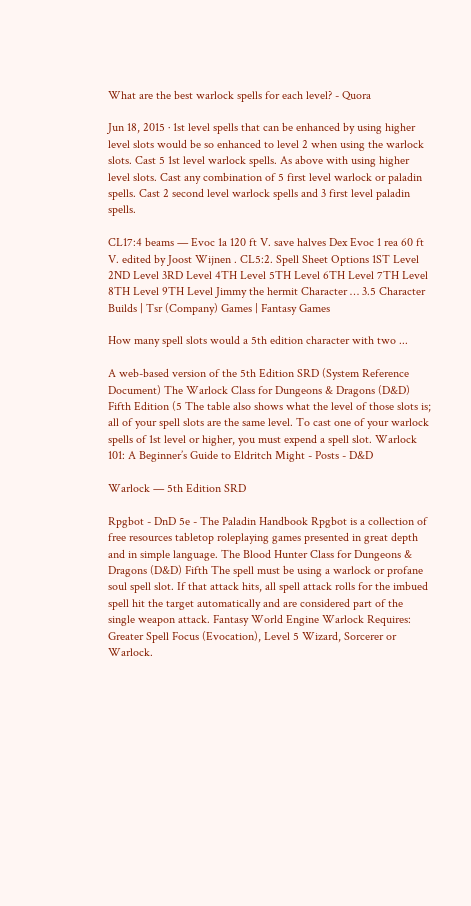What are the best warlock spells for each level? - Quora

Jun 18, 2015 · 1st level spells that can be enhanced by using higher level slots would be so enhanced to level 2 when using the warlock slots. Cast 5 1st level warlock spells. As above with using higher level slots. Cast any combination of 5 first level warlock or paladin spells. Cast 2 second level warlock spells and 3 first level paladin spells.

CL17:4 beams — Evoc 1a 120 ft V. save halves Dex Evoc 1 rea 60 ft V. edited by Joost Wijnen . CL5:2. Spell Sheet Options 1ST Level 2ND Level 3RD Level 4TH Level 5TH Level 6TH Level 7TH Level 8TH Level 9TH Level Jimmy the hermit Character … 3.5 Character Builds | Tsr (Company) Games | Fantasy Games

How many spell slots would a 5th edition character with two ...

A web-based version of the 5th Edition SRD (System Reference Document) The Warlock Class for Dungeons & Dragons (D&D) Fifth Edition (5 The table also shows what the level of those slots is; all of your spell slots are the same level. To cast one of your warlock spells of 1st level or higher, you must expend a spell slot. Warlock 101: A Beginner’s Guide to Eldritch Might - Posts - D&D

Warlock — 5th Edition SRD

Rpgbot - DnD 5e - The Paladin Handbook Rpgbot is a collection of free resources tabletop roleplaying games presented in great depth and in simple language. The Blood Hunter Class for Dungeons & Dragons (D&D) Fifth The spell must be using a warlock or profane soul spell slot. If that attack hits, all spell attack rolls for the imbued spell hit the target automatically and are considered part of the single weapon attack. Fantasy World Engine Warlock Requires: Greater Spell Focus (Evocation), Level 5 Wizard, Sorcerer or Warlock.